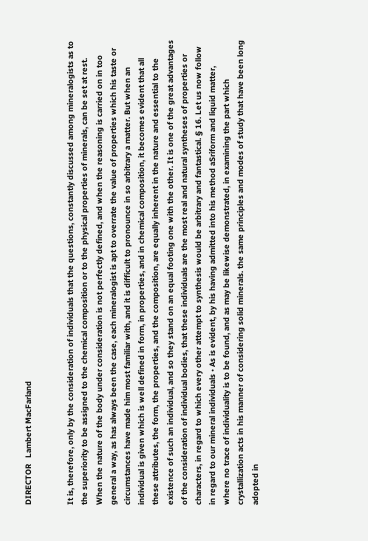DIRECTOR   Lambert MacFarland


It is, therefore, only by the consideration of individuals that the questions, constantly discussed among mineralogists as to the superiority to be assigned to the chemical composition or to the physical properties of minerals, can be set at rest. When the nature of the body under consideration is not perfectly defined, and when the reasoning is carried on in too general a way, as has always been the case, each mineralogist is apt to overrate the value of properties which his taste or circumstances have made him most familiar with, and it is difficult to pronounce in so arbitrary a matter. But when an individual is given which is well defined in form, in properties, and in chemical composition, it becomes evident that all these attributes, the form, the properties, and the composition, are equally inherent in the nature and essential to the existence of such an individual, and so they stand on an equal footing one with the other. It is one of the great advantages of the consideration of individual bodies, that these individuals are the most real and natural syntheses of properties or characters, in regard to which every other attempt to synthesis would be arbitrary and fantastical. § 16. Let us now follow in regard to our mineral individuals • As is evident, by his having admitted into his method aSriform and liquid matter, where no trace of individuality is to be found, and as may be likewise demonstrated, in examining the part which crystallization acts in his manner of considering solid minerals. the same principles and modes of study that have been long adopted in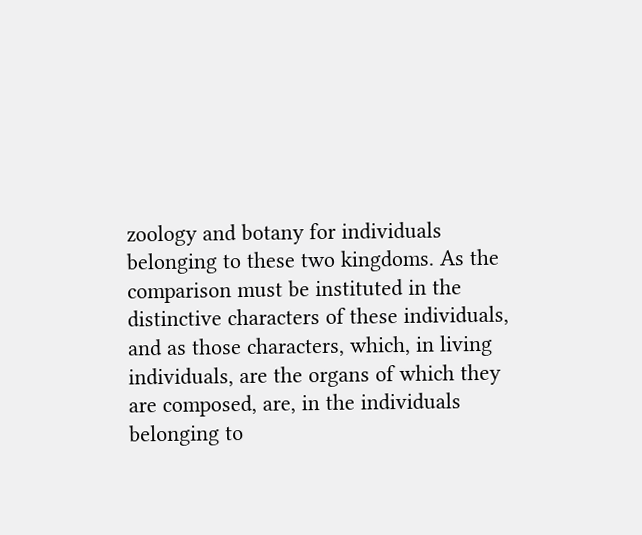zoology and botany for individuals belonging to these two kingdoms. As the comparison must be instituted in the distinctive characters of these individuals, and as those characters, which, in living individuals, are the organs of which they are composed, are, in the individuals belonging to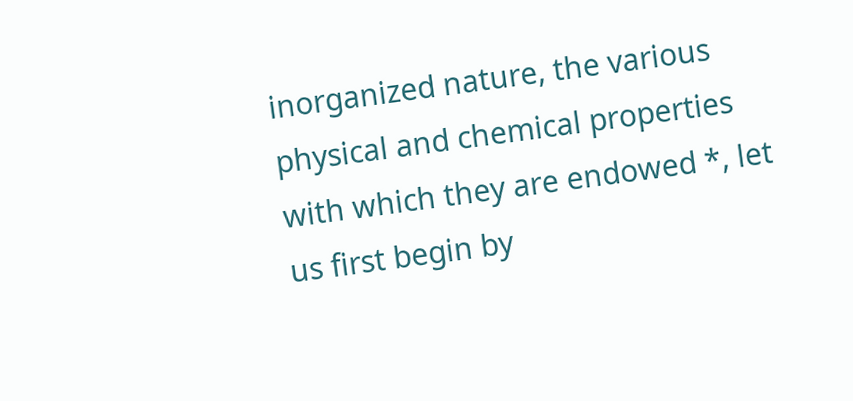inorganized nature, the various physical and chemical properties with which they are endowed *, let us first begin by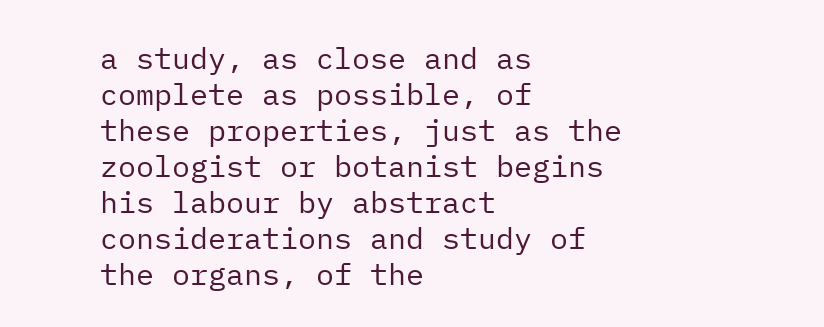a study, as close and as complete as possible, of these properties, just as the zoologist or botanist begins his labour by abstract considerations and study of the organs, of the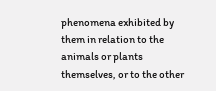phenomena exhibited by them in relation to the animals or plants themselves, or to the other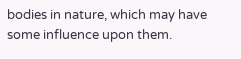bodies in nature, which may have some influence upon them.